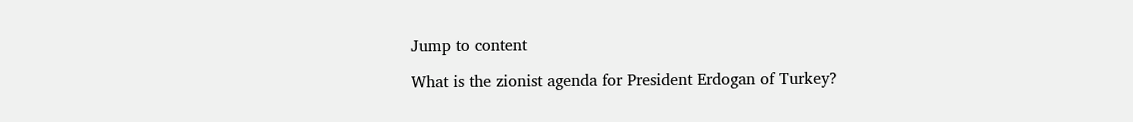Jump to content

What is the zionist agenda for President Erdogan of Turkey?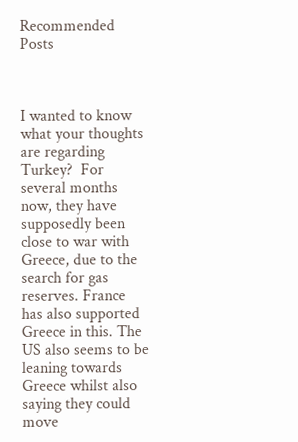Recommended Posts



I wanted to know what your thoughts are regarding Turkey?  For several months now, they have supposedly been close to war with Greece, due to the search for gas reserves. France has also supported Greece in this. The US also seems to be leaning towards Greece whilst also saying they could move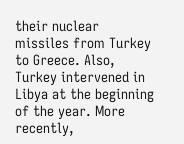their nuclear missiles from Turkey to Greece. Also, Turkey intervened in Libya at the beginning of the year. More recently,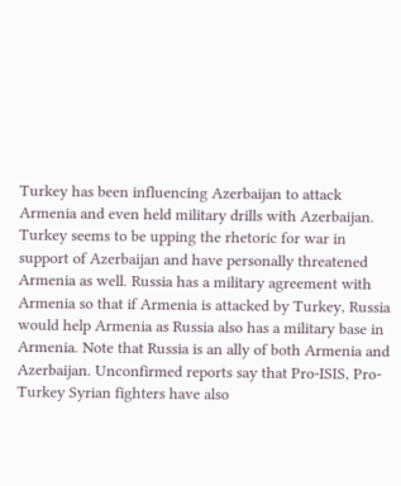Turkey has been influencing Azerbaijan to attack Armenia and even held military drills with Azerbaijan. Turkey seems to be upping the rhetoric for war in support of Azerbaijan and have personally threatened Armenia as well. Russia has a military agreement with Armenia so that if Armenia is attacked by Turkey, Russia would help Armenia as Russia also has a military base in Armenia. Note that Russia is an ally of both Armenia and Azerbaijan. Unconfirmed reports say that Pro-ISIS, Pro-Turkey Syrian fighters have also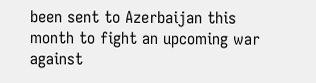been sent to Azerbaijan this month to fight an upcoming war against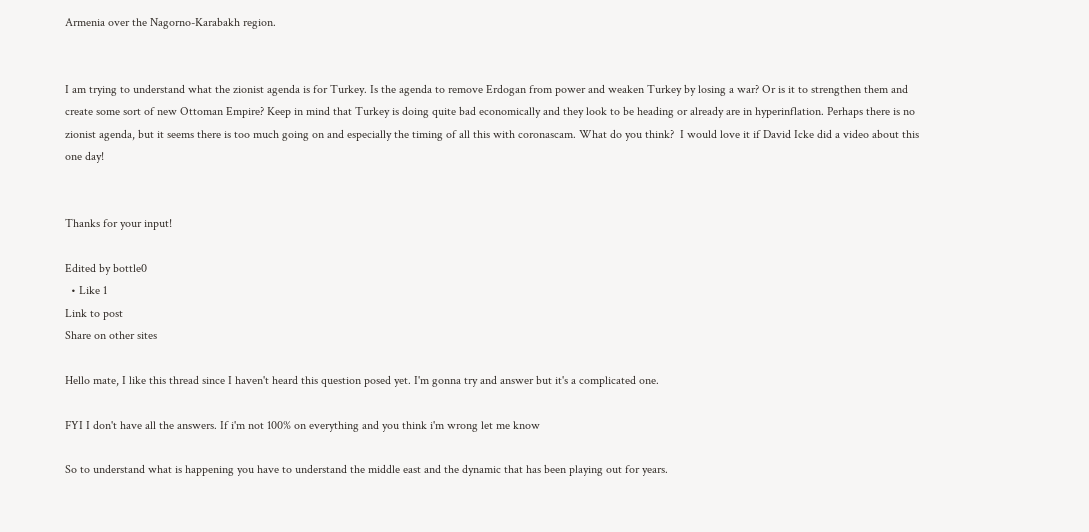Armenia over the Nagorno-Karabakh region.


I am trying to understand what the zionist agenda is for Turkey. Is the agenda to remove Erdogan from power and weaken Turkey by losing a war? Or is it to strengthen them and create some sort of new Ottoman Empire? Keep in mind that Turkey is doing quite bad economically and they look to be heading or already are in hyperinflation. Perhaps there is no zionist agenda, but it seems there is too much going on and especially the timing of all this with coronascam. What do you think?  I would love it if David Icke did a video about this one day!


Thanks for your input!

Edited by bottle0
  • Like 1
Link to post
Share on other sites

Hello mate, I like this thread since I haven't heard this question posed yet. I'm gonna try and answer but it's a complicated one.

FYI I don't have all the answers. If i'm not 100% on everything and you think i'm wrong let me know

So to understand what is happening you have to understand the middle east and the dynamic that has been playing out for years.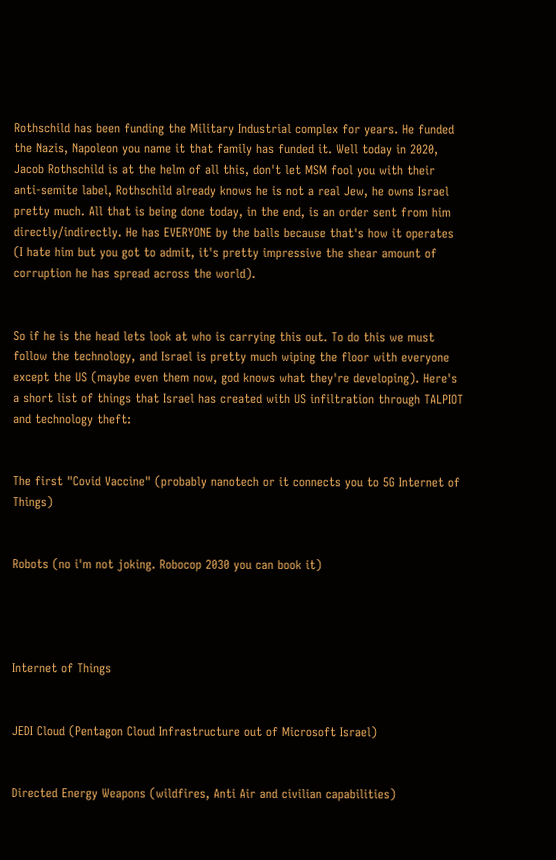Rothschild has been funding the Military Industrial complex for years. He funded the Nazis, Napoleon you name it that family has funded it. Well today in 2020, Jacob Rothschild is at the helm of all this, don't let MSM fool you with their anti-semite label, Rothschild already knows he is not a real Jew, he owns Israel pretty much. All that is being done today, in the end, is an order sent from him directly/indirectly. He has EVERYONE by the balls because that's how it operates (I hate him but you got to admit, it's pretty impressive the shear amount of corruption he has spread across the world).


So if he is the head lets look at who is carrying this out. To do this we must follow the technology, and Israel is pretty much wiping the floor with everyone except the US (maybe even them now, god knows what they're developing). Here's a short list of things that Israel has created with US infiltration through TALPIOT and technology theft:


The first "Covid Vaccine" (probably nanotech or it connects you to 5G Internet of Things)


Robots (no i'm not joking. Robocop 2030 you can book it)




Internet of Things


JEDI Cloud (Pentagon Cloud Infrastructure out of Microsoft Israel)


Directed Energy Weapons (wildfires, Anti Air and civilian capabilities)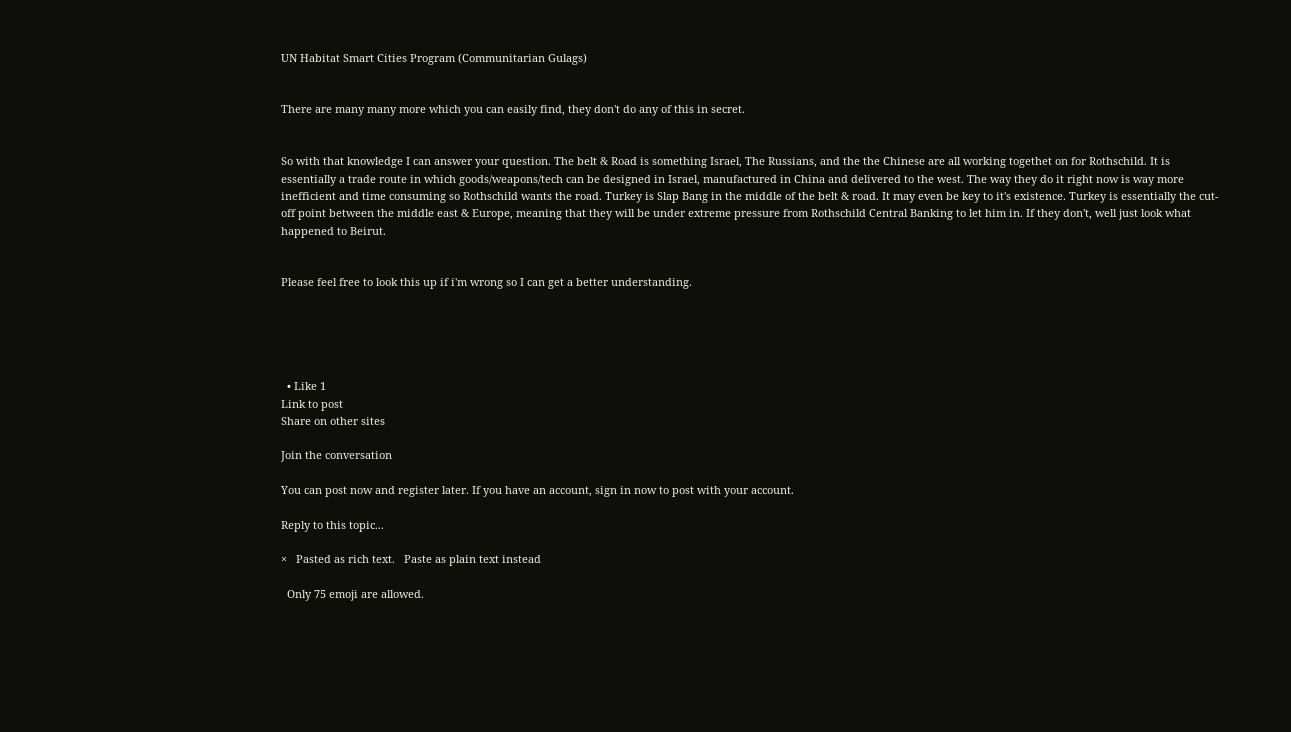UN Habitat Smart Cities Program (Communitarian Gulags)


There are many many more which you can easily find, they don't do any of this in secret.


So with that knowledge I can answer your question. The belt & Road is something Israel, The Russians, and the the Chinese are all working togethet on for Rothschild. It is essentially a trade route in which goods/weapons/tech can be designed in Israel, manufactured in China and delivered to the west. The way they do it right now is way more inefficient and time consuming so Rothschild wants the road. Turkey is Slap Bang in the middle of the belt & road. It may even be key to it's existence. Turkey is essentially the cut-off point between the middle east & Europe, meaning that they will be under extreme pressure from Rothschild Central Banking to let him in. If they don't, well just look what happened to Beirut.


Please feel free to look this up if i'm wrong so I can get a better understanding.





  • Like 1
Link to post
Share on other sites

Join the conversation

You can post now and register later. If you have an account, sign in now to post with your account.

Reply to this topic...

×   Pasted as rich text.   Paste as plain text instead

  Only 75 emoji are allowed.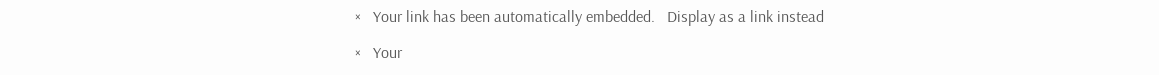×   Your link has been automatically embedded.   Display as a link instead

×   Your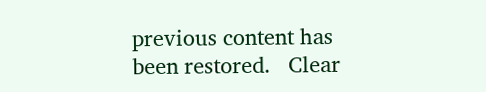previous content has been restored.   Clear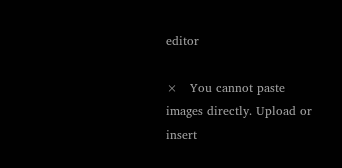editor

×   You cannot paste images directly. Upload or insert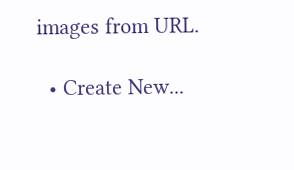images from URL.

  • Create New...